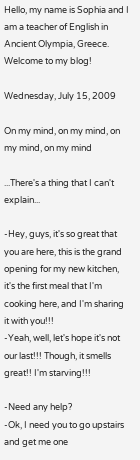Hello, my name is Sophia and I am a teacher of English in Ancient Olympia, Greece. Welcome to my blog!

Wednesday, July 15, 2009

On my mind, on my mind, on my mind, on my mind

...There's a thing that I can't explain...

-Hey, guys, it's so great that you are here, this is the grand opening for my new kitchen, it's the first meal that I'm cooking here, and I'm sharing it with you!!!
-Yeah, well, let's hope it's not our last!!! Though, it smells great!! I'm starving!!!

-Need any help?
-Ok, I need you to go upstairs and get me one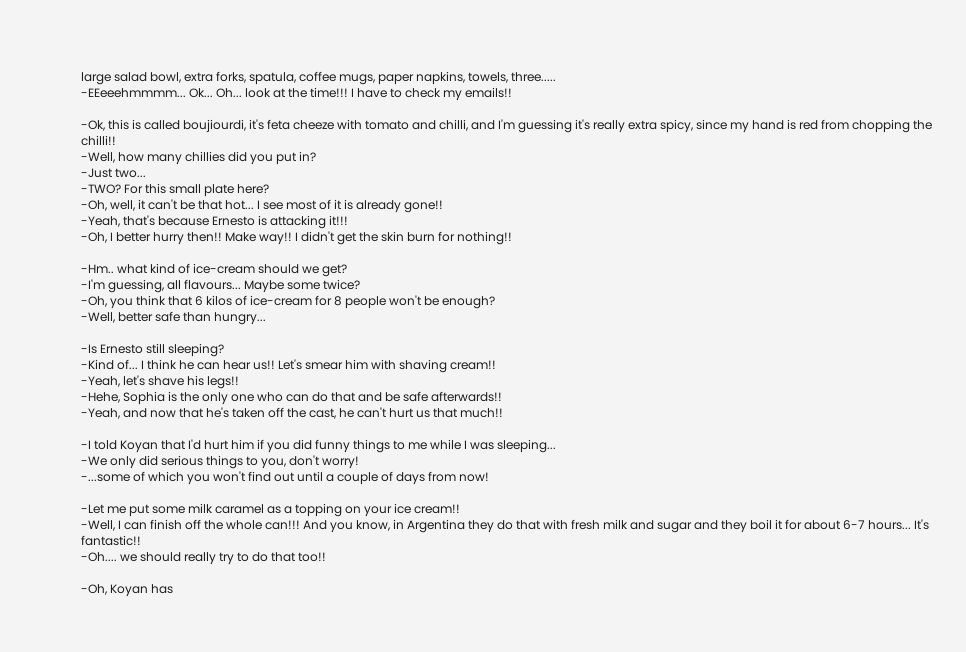large salad bowl, extra forks, spatula, coffee mugs, paper napkins, towels, three.....
-EEeeehmmmm... Ok... Oh... look at the time!!! I have to check my emails!!

-Ok, this is called boujiourdi, it's feta cheeze with tomato and chilli, and I'm guessing it's really extra spicy, since my hand is red from chopping the chilli!!
-Well, how many chillies did you put in?
-Just two...
-TWO? For this small plate here?
-Oh, well, it can't be that hot... I see most of it is already gone!!
-Yeah, that's because Ernesto is attacking it!!!
-Oh, I better hurry then!! Make way!! I didn't get the skin burn for nothing!!

-Hm.. what kind of ice-cream should we get?
-I'm guessing, all flavours... Maybe some twice?
-Oh, you think that 6 kilos of ice-cream for 8 people won't be enough?
-Well, better safe than hungry...

-Is Ernesto still sleeping?
-Kind of... I think he can hear us!! Let's smear him with shaving cream!!
-Yeah, let's shave his legs!!
-Hehe, Sophia is the only one who can do that and be safe afterwards!!
-Yeah, and now that he's taken off the cast, he can't hurt us that much!!

-I told Koyan that I'd hurt him if you did funny things to me while I was sleeping...
-We only did serious things to you, don't worry!
-...some of which you won't find out until a couple of days from now!

-Let me put some milk caramel as a topping on your ice cream!!
-Well, I can finish off the whole can!!! And you know, in Argentina they do that with fresh milk and sugar and they boil it for about 6-7 hours... It's fantastic!!
-Oh.... we should really try to do that too!!

-Oh, Koyan has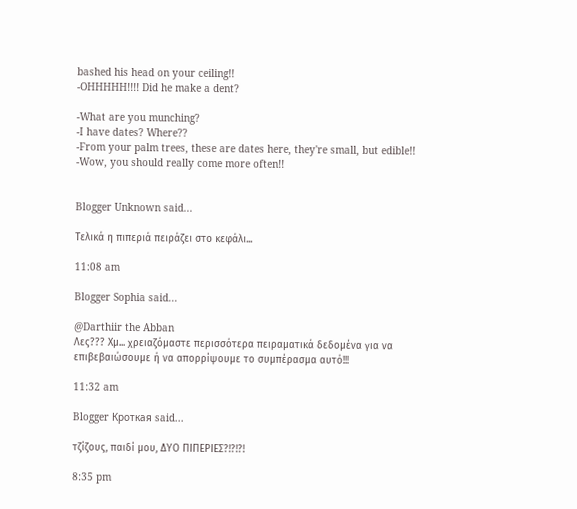bashed his head on your ceiling!!
-OHHHHH!!!! Did he make a dent?

-What are you munching?
-I have dates? Where??
-From your palm trees, these are dates here, they're small, but edible!!
-Wow, you should really come more often!!


Blogger Unknown said...

Τελικά η πιπεριά πειράζει στο κεφάλι...

11:08 am

Blogger Sophia said...

@Darthiir the Abban
Λες??? Χμ... χρειαζόμαστε περισσότερα πειραματικά δεδομένα για να επιβεβαιώσουμε ή να απορρίψουμε το συμπέρασμα αυτό!!!

11:32 am

Blogger Кроткая said...

τζίζους, παιδί μου, ΔΥΟ ΠΙΠΕΡΙΕΣ?!?!?!

8:35 pm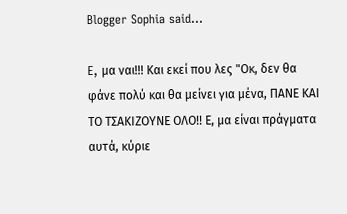Blogger Sophia said...

E, μα ναι!!! Και εκεί που λες "Οκ, δεν θα φάνε πολύ και θα μείνει για μένα, ΠΑΝΕ ΚΑΙ ΤΟ ΤΣΑΚΙΖΟΥΝΕ ΟΛΟ!! Ε, μα είναι πράγματα αυτά, κύριε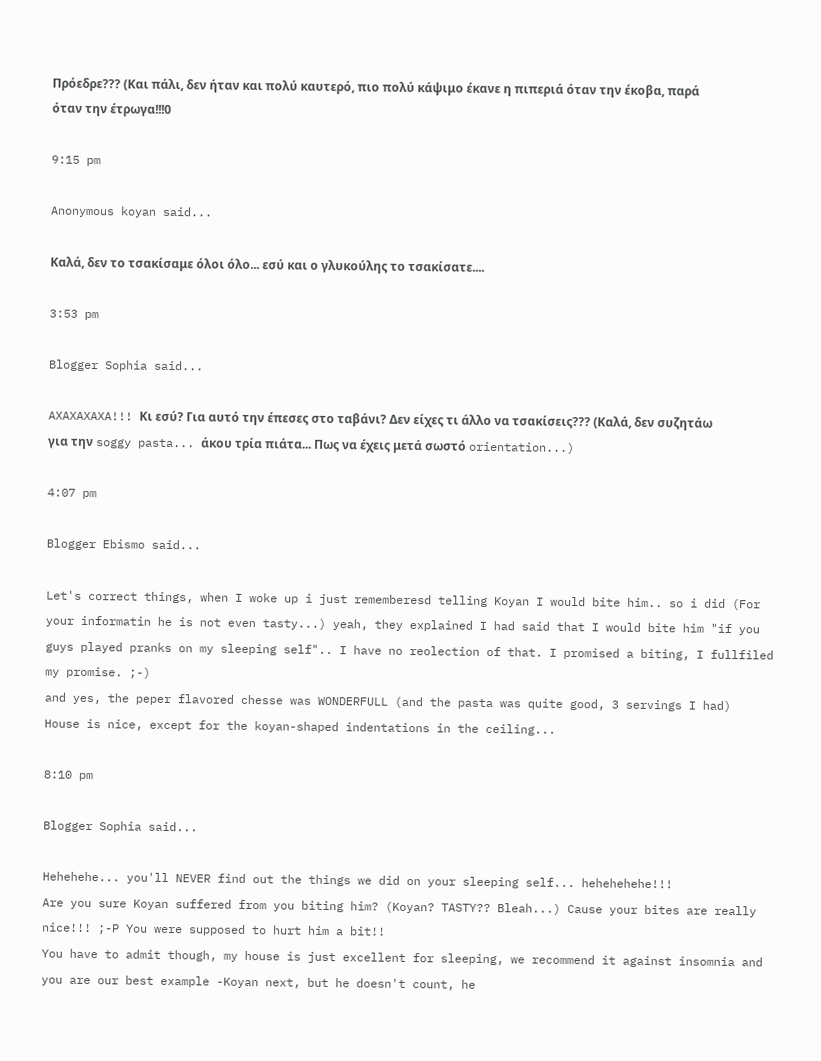Πρόεδρε??? (Και πάλι, δεν ήταν και πολύ καυτερό, πιο πολύ κάψιμο έκανε η πιπεριά όταν την έκοβα, παρά όταν την έτρωγα!!!0

9:15 pm

Anonymous koyan said...

Καλά, δεν το τσακίσαμε όλοι όλο... εσύ και ο γλυκούλης το τσακίσατε....

3:53 pm

Blogger Sophia said...

AXAXAXAXA!!! Κι εσύ? Για αυτό την έπεσες στο ταβάνι? Δεν είχες τι άλλο να τσακίσεις??? (Καλά, δεν συζητάω για την soggy pasta... άκου τρία πιάτα... Πως να έχεις μετά σωστό orientation...)

4:07 pm

Blogger Ebismo said...

Let's correct things, when I woke up i just rememberesd telling Koyan I would bite him.. so i did (For your informatin he is not even tasty...) yeah, they explained I had said that I would bite him "if you guys played pranks on my sleeping self".. I have no reolection of that. I promised a biting, I fullfiled my promise. ;-)
and yes, the peper flavored chesse was WONDERFULL (and the pasta was quite good, 3 servings I had)
House is nice, except for the koyan-shaped indentations in the ceiling...

8:10 pm

Blogger Sophia said...

Hehehehe... you'll NEVER find out the things we did on your sleeping self... hehehehehe!!!
Are you sure Koyan suffered from you biting him? (Koyan? TASTY?? Bleah...) Cause your bites are really nice!!! ;-P You were supposed to hurt him a bit!!
You have to admit though, my house is just excellent for sleeping, we recommend it against insomnia and you are our best example -Koyan next, but he doesn't count, he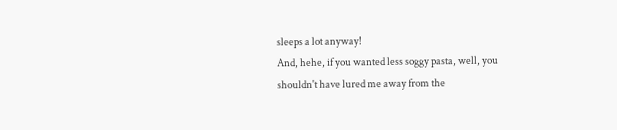sleeps a lot anyway!
And, hehe, if you wanted less soggy pasta, well, you shouldn't have lured me away from the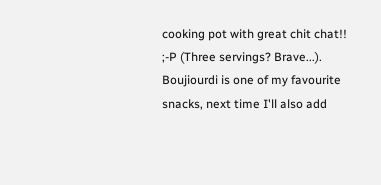cooking pot with great chit chat!! ;-P (Three servings? Brave...). Boujiourdi is one of my favourite snacks, next time I'll also add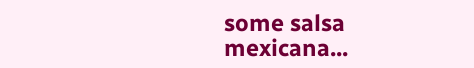some salsa mexicana...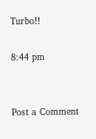Turbo!!

8:44 pm


Post a Comment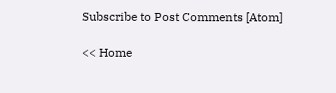Subscribe to Post Comments [Atom]

<< Home